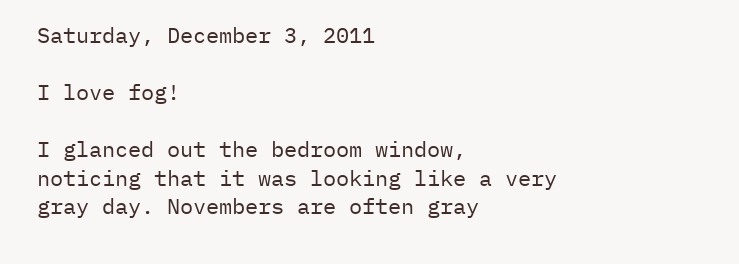Saturday, December 3, 2011

I love fog!

I glanced out the bedroom window, noticing that it was looking like a very gray day. Novembers are often gray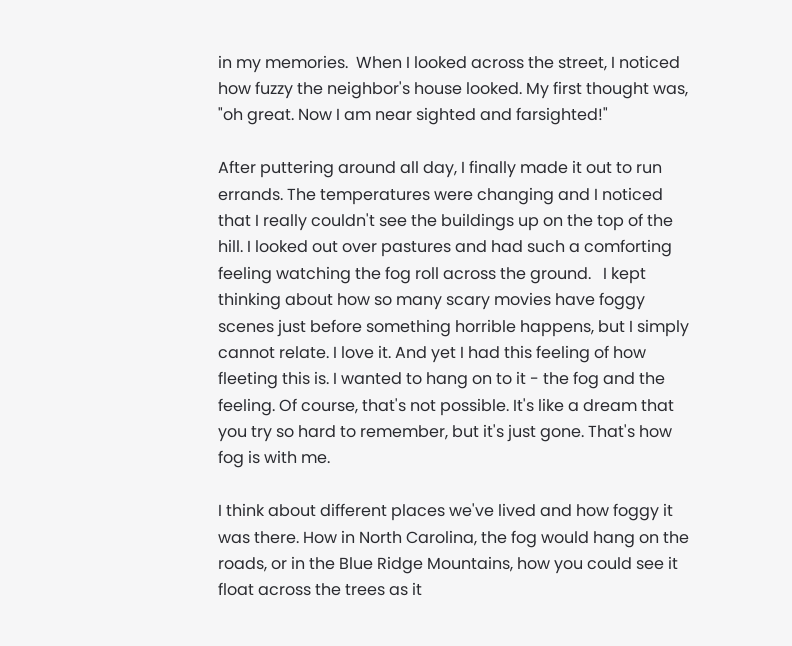in my memories.  When I looked across the street, I noticed how fuzzy the neighbor's house looked. My first thought was, "oh great. Now I am near sighted and farsighted!"

After puttering around all day, I finally made it out to run errands. The temperatures were changing and I noticed that I really couldn't see the buildings up on the top of the hill. I looked out over pastures and had such a comforting feeling watching the fog roll across the ground.   I kept thinking about how so many scary movies have foggy scenes just before something horrible happens, but I simply cannot relate. I love it. And yet I had this feeling of how fleeting this is. I wanted to hang on to it - the fog and the feeling. Of course, that's not possible. It's like a dream that you try so hard to remember, but it's just gone. That's how fog is with me.

I think about different places we've lived and how foggy it was there. How in North Carolina, the fog would hang on the roads, or in the Blue Ridge Mountains, how you could see it float across the trees as it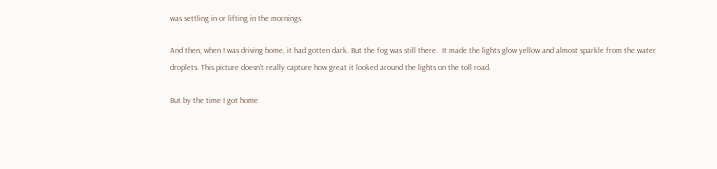was settling in or lifting in the mornings.

And then, when I was driving home, it had gotten dark. But the fog was still there.  It made the lights glow yellow and almost sparkle from the water droplets. This picture doesn't really capture how great it looked around the lights on the toll road.

But by the time I got home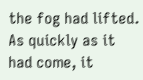the fog had lifted. As quickly as it had come, it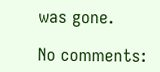was gone.

No comments: